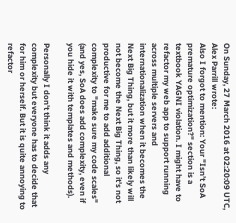On Sunday, 27 March 2016 at 02:20:09 UTC, Alex Parrill wrote:
Also I forgot to mention: Your "Isn’t SoA premature optimization?" section is a textbook YAGNI violation. I might have to refactor my web app to support running across multiple servers and internationalization when it becomes the Next Big Thing, but it more than likely will not become the Next Big Thing, so it's not productive for me to add additional complexity to "make sure my code scales" (and yes, SoA does add complexity, even if you hide it with templates and methods).

Personally I don't think it adds any complexity but everyone has to decide that for him or herself. But it is quite annoying to refactor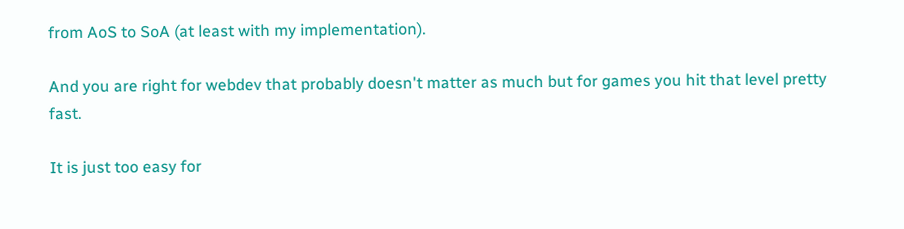from AoS to SoA (at least with my implementation).

And you are right for webdev that probably doesn't matter as much but for games you hit that level pretty fast.

It is just too easy for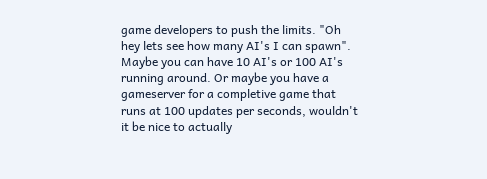game developers to push the limits. "Oh hey lets see how many AI's I can spawn". Maybe you can have 10 AI's or 100 AI's running around. Or maybe you have a gameserver for a completive game that runs at 100 updates per seconds, wouldn't it be nice to actually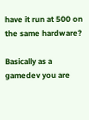have it run at 500 on the same hardware?

Basically as a gamedev you are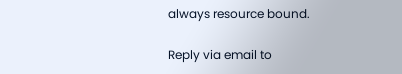always resource bound.

Reply via email to